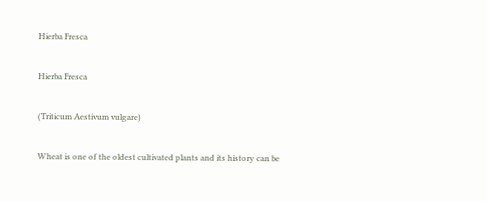Hierba Fresca

Hierba Fresca

(Triticum Aestivum vulgare)

Wheat is one of the oldest cultivated plants and its history can be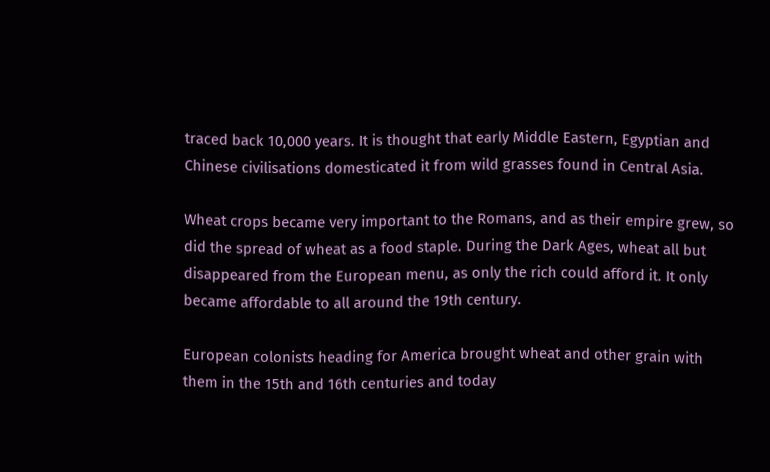traced back 10,000 years. It is thought that early Middle Eastern, Egyptian and Chinese civilisations domesticated it from wild grasses found in Central Asia.

Wheat crops became very important to the Romans, and as their empire grew, so did the spread of wheat as a food staple. During the Dark Ages, wheat all but disappeared from the European menu, as only the rich could afford it. It only became affordable to all around the 19th century.

European colonists heading for America brought wheat and other grain with them in the 15th and 16th centuries and today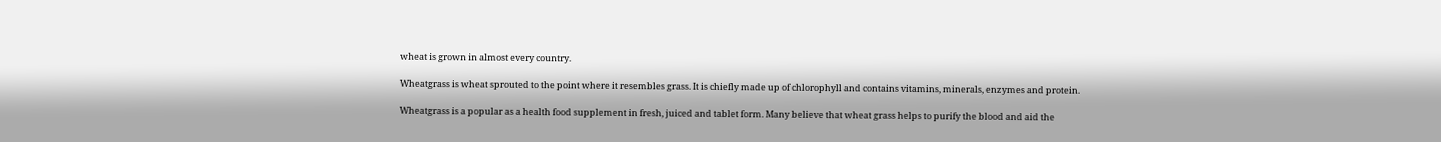wheat is grown in almost every country.

Wheatgrass is wheat sprouted to the point where it resembles grass. It is chiefly made up of chlorophyll and contains vitamins, minerals, enzymes and protein.

Wheatgrass is a popular as a health food supplement in fresh, juiced and tablet form. Many believe that wheat grass helps to purify the blood and aid the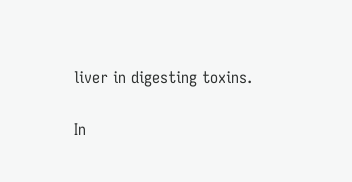liver in digesting toxins.

In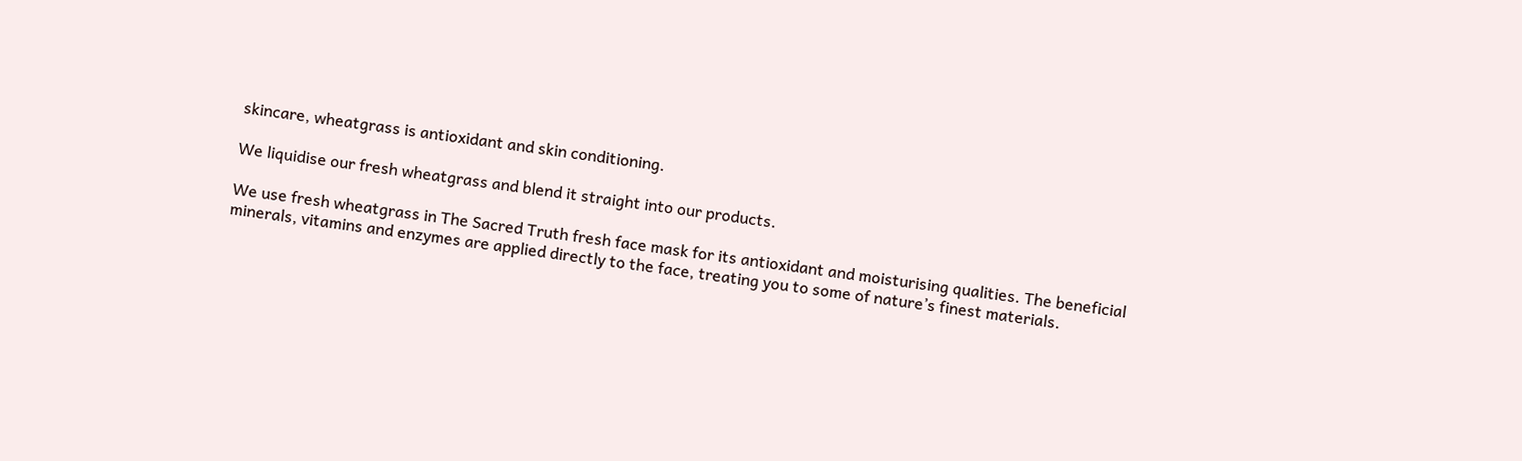skincare, wheatgrass is antioxidant and skin conditioning.

We liquidise our fresh wheatgrass and blend it straight into our products.

We use fresh wheatgrass in The Sacred Truth fresh face mask for its antioxidant and moisturising qualities. The beneficial minerals, vitamins and enzymes are applied directly to the face, treating you to some of nature’s finest materials.